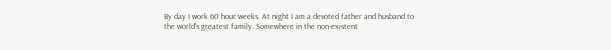By day I work 60 hour weeks. At night I am a devoted father and husband to the world's greatest family. Somewhere in the non-existent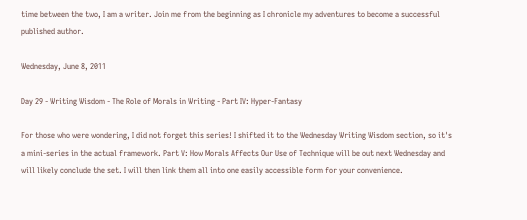time between the two, I am a writer. Join me from the beginning as I chronicle my adventures to become a successful published author.

Wednesday, June 8, 2011

Day 29 - Writing Wisdom - The Role of Morals in Writing - Part IV: Hyper-Fantasy

For those who were wondering, I did not forget this series! I shifted it to the Wednesday Writing Wisdom section, so it's a mini-series in the actual framework. Part V: How Morals Affects Our Use of Technique will be out next Wednesday and will likely conclude the set. I will then link them all into one easily accessible form for your convenience.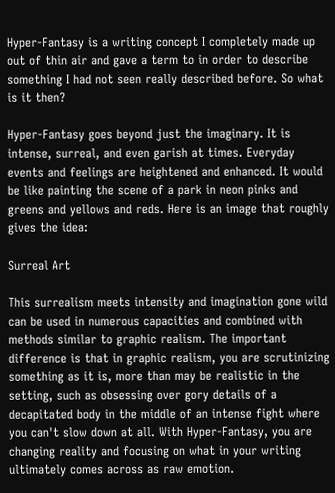Hyper-Fantasy is a writing concept I completely made up out of thin air and gave a term to in order to describe something I had not seen really described before. So what is it then?

Hyper-Fantasy goes beyond just the imaginary. It is intense, surreal, and even garish at times. Everyday events and feelings are heightened and enhanced. It would be like painting the scene of a park in neon pinks and greens and yellows and reds. Here is an image that roughly gives the idea:

Surreal Art

This surrealism meets intensity and imagination gone wild can be used in numerous capacities and combined with methods similar to graphic realism. The important difference is that in graphic realism, you are scrutinizing something as it is, more than may be realistic in the setting, such as obsessing over gory details of a decapitated body in the middle of an intense fight where you can't slow down at all. With Hyper-Fantasy, you are changing reality and focusing on what in your writing ultimately comes across as raw emotion.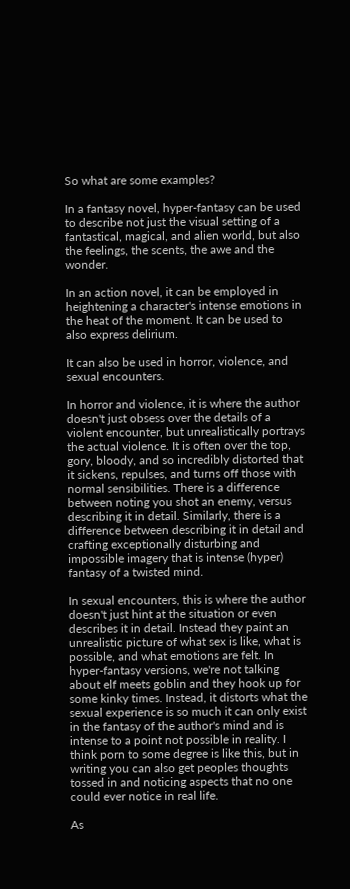So what are some examples?

In a fantasy novel, hyper-fantasy can be used to describe not just the visual setting of a fantastical, magical, and alien world, but also the feelings, the scents, the awe and the wonder.

In an action novel, it can be employed in heightening a character's intense emotions in the heat of the moment. It can be used to also express delirium.

It can also be used in horror, violence, and sexual encounters.

In horror and violence, it is where the author doesn't just obsess over the details of a violent encounter, but unrealistically portrays the actual violence. It is often over the top, gory, bloody, and so incredibly distorted that it sickens, repulses, and turns off those with normal sensibilities. There is a difference between noting you shot an enemy, versus describing it in detail. Similarly, there is a difference between describing it in detail and crafting exceptionally disturbing and impossible imagery that is intense (hyper) fantasy of a twisted mind.

In sexual encounters, this is where the author doesn't just hint at the situation or even describes it in detail. Instead they paint an unrealistic picture of what sex is like, what is possible, and what emotions are felt. In hyper-fantasy versions, we're not talking about elf meets goblin and they hook up for some kinky times. Instead, it distorts what the sexual experience is so much it can only exist in the fantasy of the author's mind and is intense to a point not possible in reality. I think porn to some degree is like this, but in writing you can also get peoples thoughts tossed in and noticing aspects that no one could ever notice in real life.

As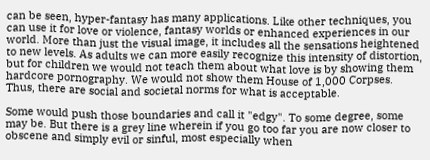can be seen, hyper-fantasy has many applications. Like other techniques, you can use it for love or violence, fantasy worlds or enhanced experiences in our world. More than just the visual image, it includes all the sensations heightened to new levels. As adults we can more easily recognize this intensity of distortion, but for children we would not teach them about what love is by showing them hardcore pornography. We would not show them House of 1,000 Corpses. Thus, there are social and societal norms for what is acceptable.

Some would push those boundaries and call it "edgy". To some degree, some may be. But there is a grey line wherein if you go too far you are now closer to obscene and simply evil or sinful, most especially when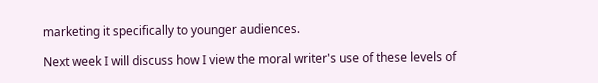marketing it specifically to younger audiences.

Next week I will discuss how I view the moral writer's use of these levels of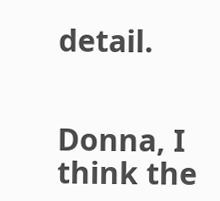detail.


Donna, I think the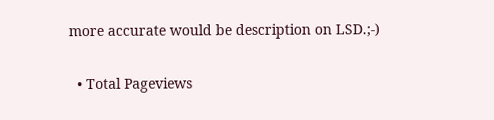more accurate would be description on LSD.;-)

  • Total Pageviews